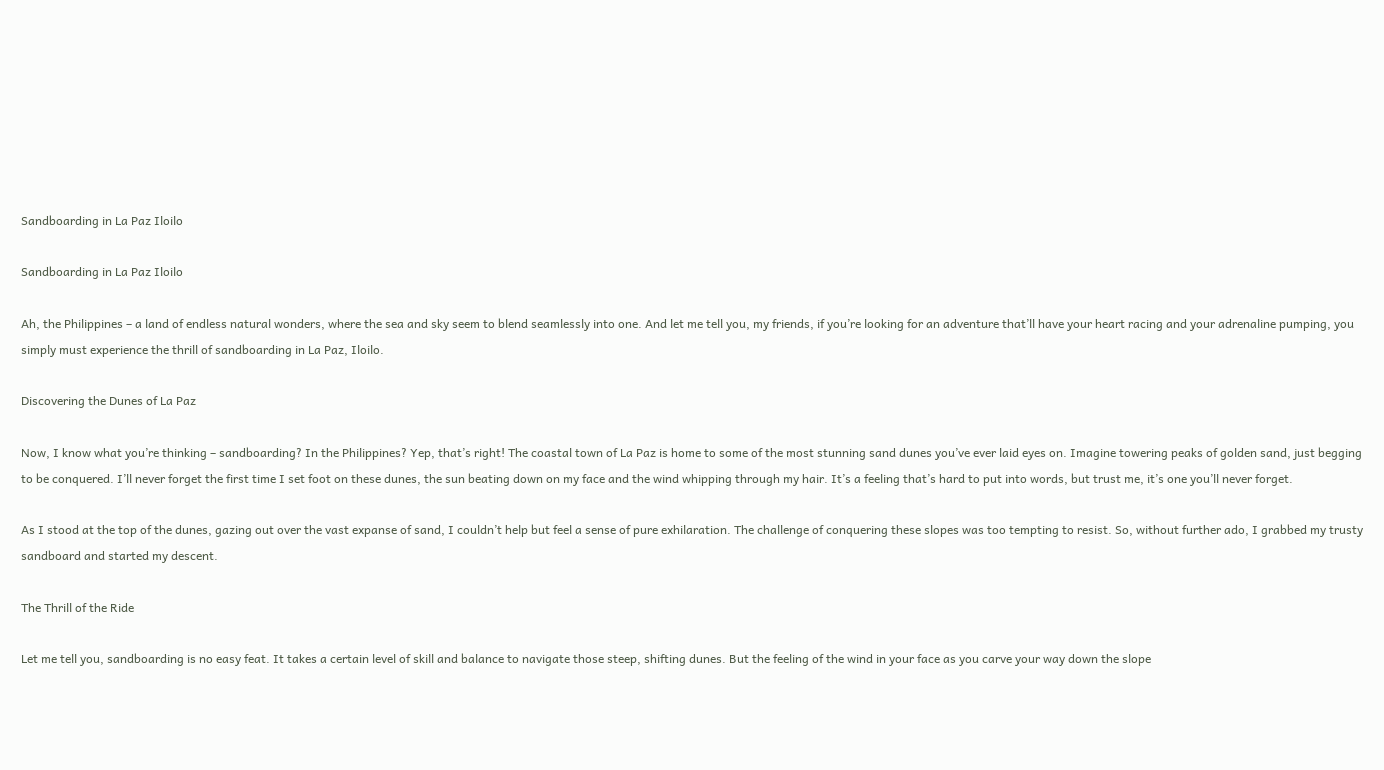Sandboarding in La Paz Iloilo

Sandboarding in La Paz Iloilo

Ah, the Philippines – a land of endless natural wonders, where the sea and sky seem to blend seamlessly into one. And let me tell you, my friends, if you’re looking for an adventure that’ll have your heart racing and your adrenaline pumping, you simply must experience the thrill of sandboarding in La Paz, Iloilo.

Discovering the Dunes of La Paz

Now, I know what you’re thinking – sandboarding? In the Philippines? Yep, that’s right! The coastal town of La Paz is home to some of the most stunning sand dunes you’ve ever laid eyes on. Imagine towering peaks of golden sand, just begging to be conquered. I’ll never forget the first time I set foot on these dunes, the sun beating down on my face and the wind whipping through my hair. It’s a feeling that’s hard to put into words, but trust me, it’s one you’ll never forget.

As I stood at the top of the dunes, gazing out over the vast expanse of sand, I couldn’t help but feel a sense of pure exhilaration. The challenge of conquering these slopes was too tempting to resist. So, without further ado, I grabbed my trusty sandboard and started my descent.

The Thrill of the Ride

Let me tell you, sandboarding is no easy feat. It takes a certain level of skill and balance to navigate those steep, shifting dunes. But the feeling of the wind in your face as you carve your way down the slope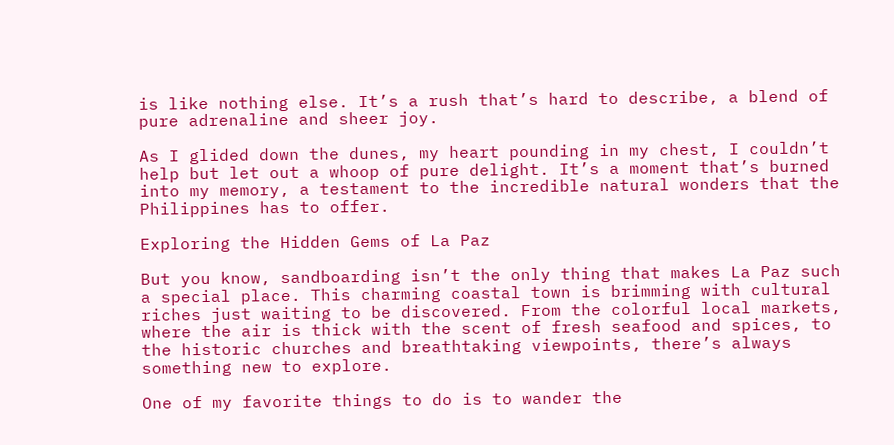is like nothing else. It’s a rush that’s hard to describe, a blend of pure adrenaline and sheer joy.

As I glided down the dunes, my heart pounding in my chest, I couldn’t help but let out a whoop of pure delight. It’s a moment that’s burned into my memory, a testament to the incredible natural wonders that the Philippines has to offer.

Exploring the Hidden Gems of La Paz

But you know, sandboarding isn’t the only thing that makes La Paz such a special place. This charming coastal town is brimming with cultural riches just waiting to be discovered. From the colorful local markets, where the air is thick with the scent of fresh seafood and spices, to the historic churches and breathtaking viewpoints, there’s always something new to explore.

One of my favorite things to do is to wander the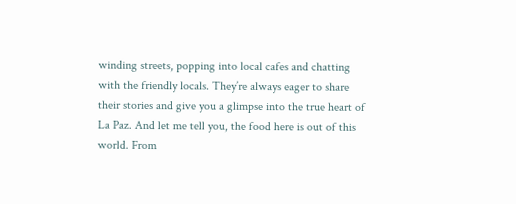winding streets, popping into local cafes and chatting with the friendly locals. They’re always eager to share their stories and give you a glimpse into the true heart of La Paz. And let me tell you, the food here is out of this world. From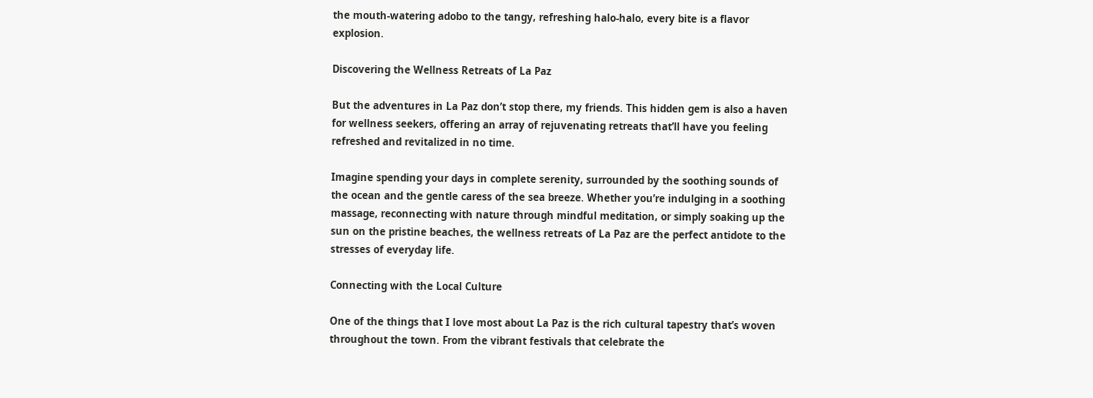the mouth-watering adobo to the tangy, refreshing halo-halo, every bite is a flavor explosion.

Discovering the Wellness Retreats of La Paz

But the adventures in La Paz don’t stop there, my friends. This hidden gem is also a haven for wellness seekers, offering an array of rejuvenating retreats that’ll have you feeling refreshed and revitalized in no time.

Imagine spending your days in complete serenity, surrounded by the soothing sounds of the ocean and the gentle caress of the sea breeze. Whether you’re indulging in a soothing massage, reconnecting with nature through mindful meditation, or simply soaking up the sun on the pristine beaches, the wellness retreats of La Paz are the perfect antidote to the stresses of everyday life.

Connecting with the Local Culture

One of the things that I love most about La Paz is the rich cultural tapestry that’s woven throughout the town. From the vibrant festivals that celebrate the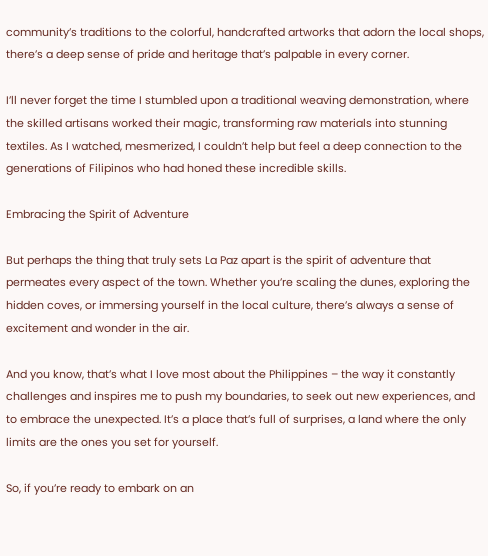community’s traditions to the colorful, handcrafted artworks that adorn the local shops, there’s a deep sense of pride and heritage that’s palpable in every corner.

I’ll never forget the time I stumbled upon a traditional weaving demonstration, where the skilled artisans worked their magic, transforming raw materials into stunning textiles. As I watched, mesmerized, I couldn’t help but feel a deep connection to the generations of Filipinos who had honed these incredible skills.

Embracing the Spirit of Adventure

But perhaps the thing that truly sets La Paz apart is the spirit of adventure that permeates every aspect of the town. Whether you’re scaling the dunes, exploring the hidden coves, or immersing yourself in the local culture, there’s always a sense of excitement and wonder in the air.

And you know, that’s what I love most about the Philippines – the way it constantly challenges and inspires me to push my boundaries, to seek out new experiences, and to embrace the unexpected. It’s a place that’s full of surprises, a land where the only limits are the ones you set for yourself.

So, if you’re ready to embark on an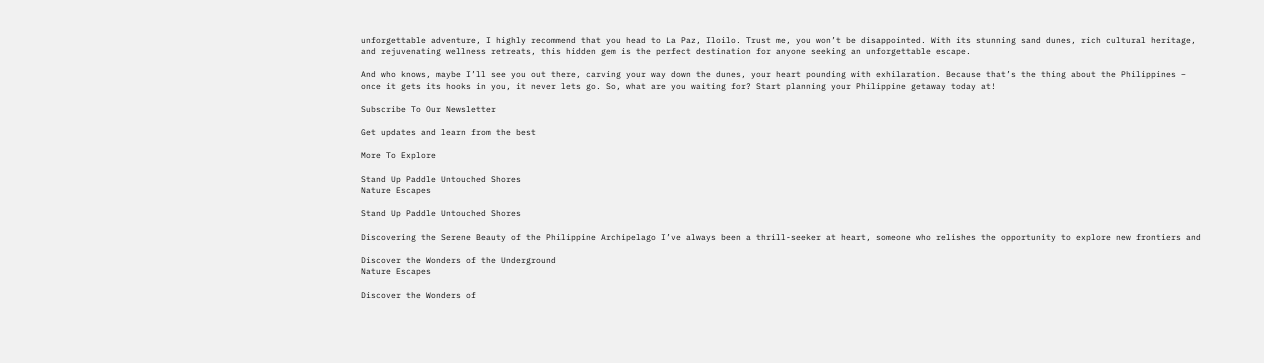unforgettable adventure, I highly recommend that you head to La Paz, Iloilo. Trust me, you won’t be disappointed. With its stunning sand dunes, rich cultural heritage, and rejuvenating wellness retreats, this hidden gem is the perfect destination for anyone seeking an unforgettable escape.

And who knows, maybe I’ll see you out there, carving your way down the dunes, your heart pounding with exhilaration. Because that’s the thing about the Philippines – once it gets its hooks in you, it never lets go. So, what are you waiting for? Start planning your Philippine getaway today at!

Subscribe To Our Newsletter

Get updates and learn from the best

More To Explore

Stand Up Paddle Untouched Shores
Nature Escapes

Stand Up Paddle Untouched Shores

Discovering the Serene Beauty of the Philippine Archipelago I’ve always been a thrill-seeker at heart, someone who relishes the opportunity to explore new frontiers and

Discover the Wonders of the Underground
Nature Escapes

Discover the Wonders of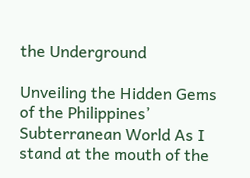the Underground

Unveiling the Hidden Gems of the Philippines’ Subterranean World As I stand at the mouth of the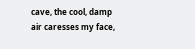cave, the cool, damp air caresses my face,